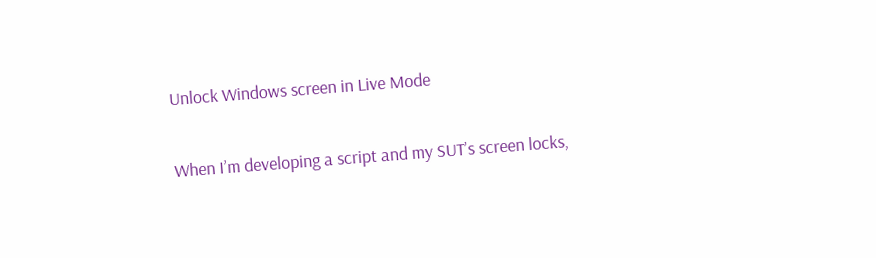Unlock Windows screen in Live Mode

When I’m developing a script and my SUT’s screen locks,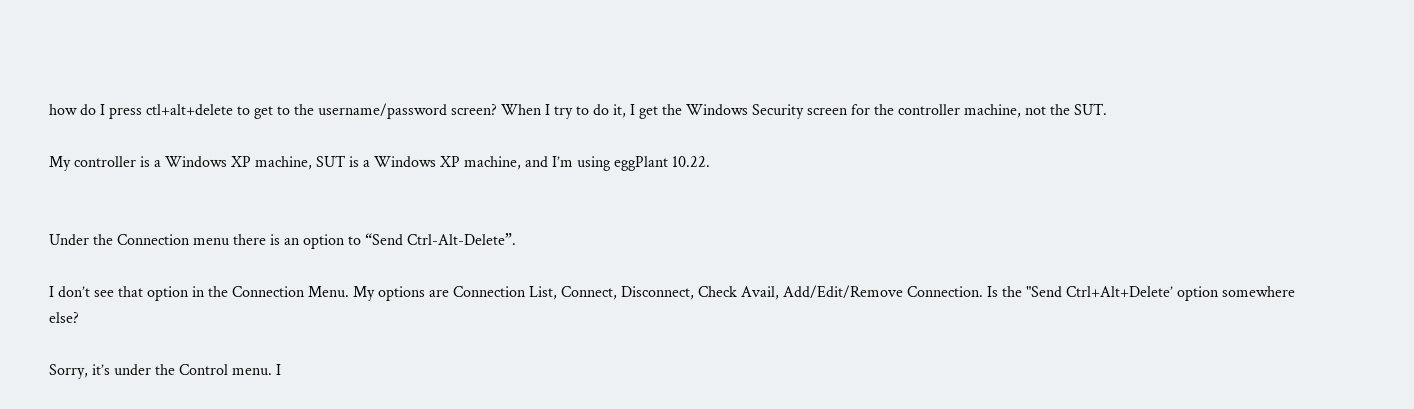how do I press ctl+alt+delete to get to the username/password screen? When I try to do it, I get the Windows Security screen for the controller machine, not the SUT.

My controller is a Windows XP machine, SUT is a Windows XP machine, and I’m using eggPlant 10.22.


Under the Connection menu there is an option to “Send Ctrl-Alt-Delete”.

I don’t see that option in the Connection Menu. My options are Connection List, Connect, Disconnect, Check Avail, Add/Edit/Remove Connection. Is the "Send Ctrl+Alt+Delete’ option somewhere else?

Sorry, it’s under the Control menu. I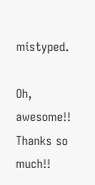mistyped.

Oh, awesome!! Thanks so much!!